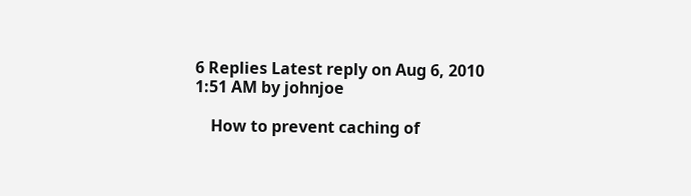6 Replies Latest reply on Aug 6, 2010 1:51 AM by johnjoe

    How to prevent caching of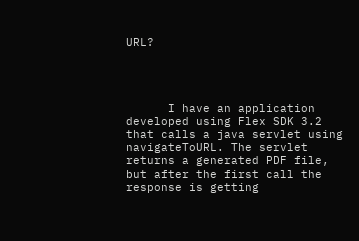URL?




      I have an application developed using Flex SDK 3.2 that calls a java servlet using navigateToURL. The servlet returns a generated PDF file, but after the first call the response is getting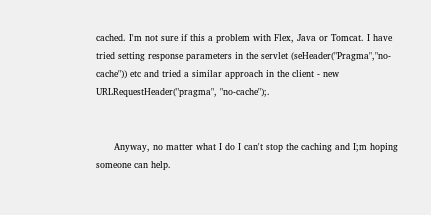cached. I'm not sure if this a problem with Flex, Java or Tomcat. I have tried setting response parameters in the servlet (seHeader("Pragma","no-cache")) etc and tried a similar approach in the client - new URLRequestHeader("pragma", "no-cache");.


      Anyway, no matter what I do I can't stop the caching and I;m hoping someone can help.